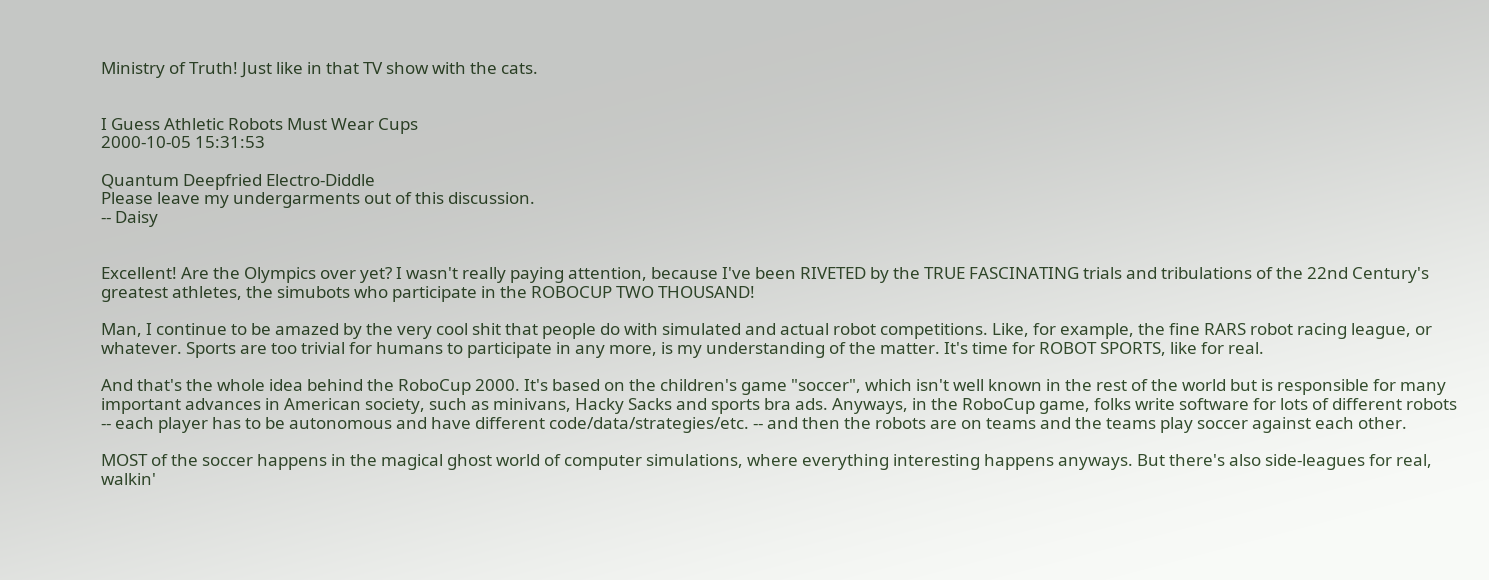Ministry of Truth! Just like in that TV show with the cats.


I Guess Athletic Robots Must Wear Cups
2000-10-05 15:31:53

Quantum Deepfried Electro-Diddle
Please leave my undergarments out of this discussion.
-- Daisy


Excellent! Are the Olympics over yet? I wasn't really paying attention, because I've been RIVETED by the TRUE FASCINATING trials and tribulations of the 22nd Century's greatest athletes, the simubots who participate in the ROBOCUP TWO THOUSAND!

Man, I continue to be amazed by the very cool shit that people do with simulated and actual robot competitions. Like, for example, the fine RARS robot racing league, or whatever. Sports are too trivial for humans to participate in any more, is my understanding of the matter. It's time for ROBOT SPORTS, like for real.

And that's the whole idea behind the RoboCup 2000. It's based on the children's game "soccer", which isn't well known in the rest of the world but is responsible for many important advances in American society, such as minivans, Hacky Sacks and sports bra ads. Anyways, in the RoboCup game, folks write software for lots of different robots -- each player has to be autonomous and have different code/data/strategies/etc. -- and then the robots are on teams and the teams play soccer against each other.

MOST of the soccer happens in the magical ghost world of computer simulations, where everything interesting happens anyways. But there's also side-leagues for real, walkin'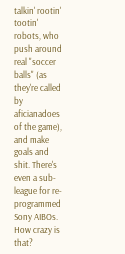talkin' rootin' tootin' robots, who push around real "soccer balls" (as they're called by aficianadoes of the game), and make goals and shit. There's even a sub-league for re-programmed Sony AIBOs. How crazy is that?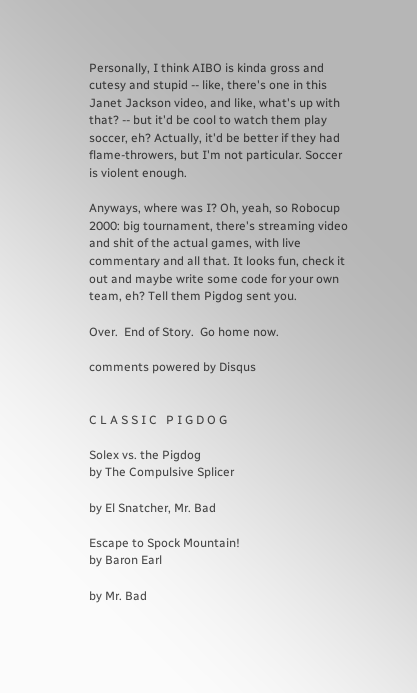Personally, I think AIBO is kinda gross and cutesy and stupid -- like, there's one in this Janet Jackson video, and like, what's up with that? -- but it'd be cool to watch them play soccer, eh? Actually, it'd be better if they had flame-throwers, but I'm not particular. Soccer is violent enough.

Anyways, where was I? Oh, yeah, so Robocup 2000: big tournament, there's streaming video and shit of the actual games, with live commentary and all that. It looks fun, check it out and maybe write some code for your own team, eh? Tell them Pigdog sent you.

Over.  End of Story.  Go home now.

comments powered by Disqus


C L A S S I C   P I G D O G

Solex vs. the Pigdog
by The Compulsive Splicer

by El Snatcher, Mr. Bad

Escape to Spock Mountain!
by Baron Earl

by Mr. Bad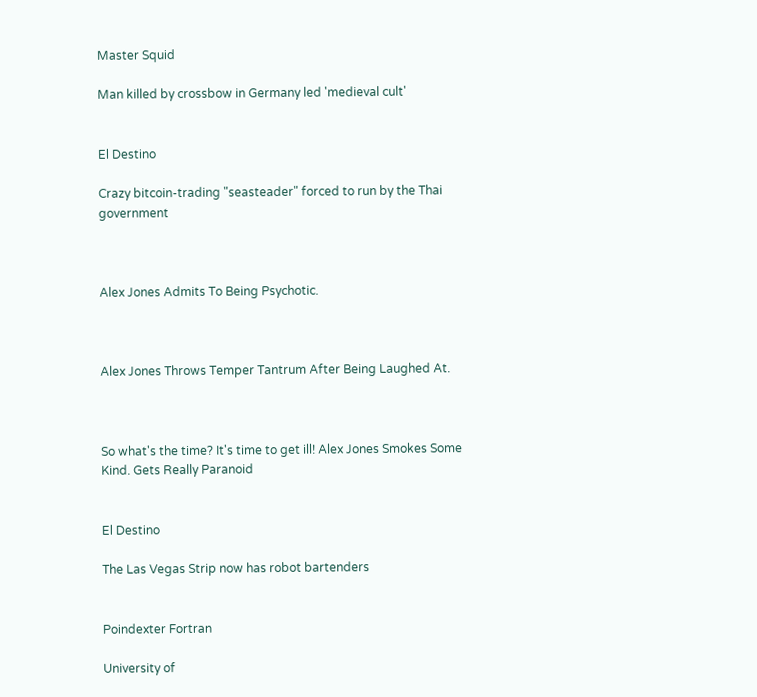Master Squid

Man killed by crossbow in Germany led 'medieval cult'


El Destino

Crazy bitcoin-trading "seasteader" forced to run by the Thai government



Alex Jones Admits To Being Psychotic.



Alex Jones Throws Temper Tantrum After Being Laughed At.



So what's the time? It's time to get ill! Alex Jones Smokes Some Kind. Gets Really Paranoid


El Destino

The Las Vegas Strip now has robot bartenders


Poindexter Fortran

University of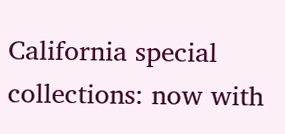California special collections: now with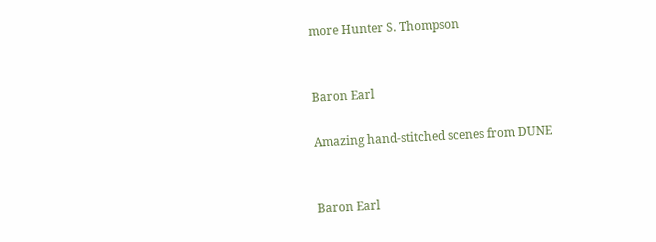more Hunter S. Thompson


Baron Earl

Amazing hand-stitched scenes from DUNE


Baron Earl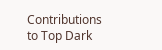Contributions to Top Dark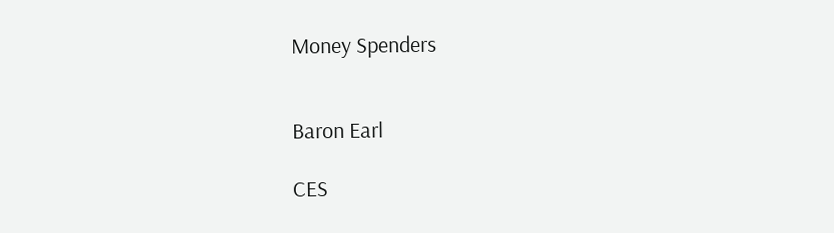Money Spenders


Baron Earl

CES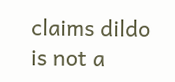claims dildo is not a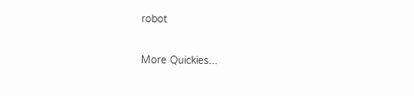robot

More Quickies...